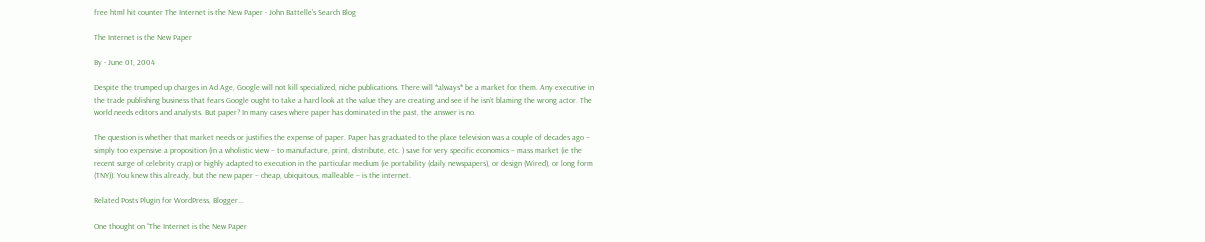free html hit counter The Internet is the New Paper - John Battelle's Search Blog

The Internet is the New Paper

By - June 01, 2004

Despite the trumped up charges in Ad Age, Google will not kill specialized, niche publications. There will *always* be a market for them. Any executive in the trade publishing business that fears Google ought to take a hard look at the value they are creating and see if he isn’t blaming the wrong actor. The world needs editors and analysts. But paper? In many cases where paper has dominated in the past, the answer is no.

The question is whether that market needs or justifies the expense of paper. Paper has graduated to the place television was a couple of decades ago – simply too expensive a proposition (in a wholistic view – to manufacture, print, distribute, etc. ) save for very specific economics – mass market (ie the recent surge of celebrity crap) or highly adapted to execution in the particular medium (ie portability (daily newspapers), or design (Wired), or long form (TNY)). You knew this already, but the new paper – cheap, ubiquitous, malleable – is the internet.

Related Posts Plugin for WordPress, Blogger...

One thought on “The Internet is the New Paper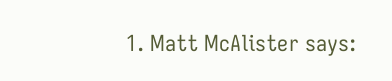1. Matt McAlister says: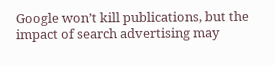Google won’t kill publications, but the impact of search advertising may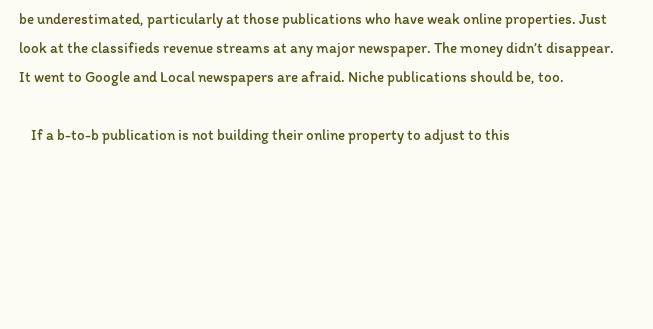be underestimated, particularly at those publications who have weak online properties. Just look at the classifieds revenue streams at any major newspaper. The money didn’t disappear. It went to Google and Local newspapers are afraid. Niche publications should be, too.

    If a b-to-b publication is not building their online property to adjust to this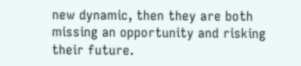new dynamic, then they are both missing an opportunity and risking their future.